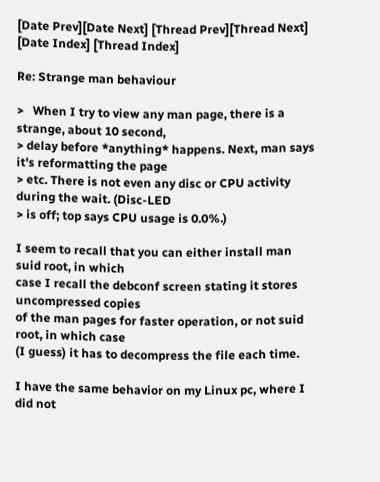[Date Prev][Date Next] [Thread Prev][Thread Next] [Date Index] [Thread Index]

Re: Strange man behaviour

>   When I try to view any man page, there is a strange, about 10 second,
> delay before *anything* happens. Next, man says it's reformatting the page
> etc. There is not even any disc or CPU activity during the wait. (Disc-LED
> is off; top says CPU usage is 0.0%.)

I seem to recall that you can either install man suid root, in which
case I recall the debconf screen stating it stores uncompressed copies
of the man pages for faster operation, or not suid root, in which case
(I guess) it has to decompress the file each time.

I have the same behavior on my Linux pc, where I did not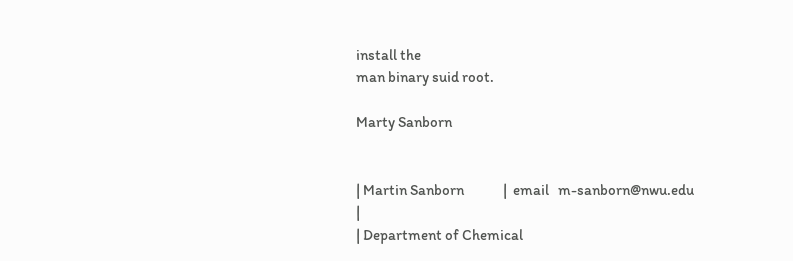install the
man binary suid root.

Marty Sanborn


| Martin Sanborn             |  email   m-sanborn@nwu.edu      |
| Department of Chemical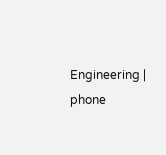Engineering |  phone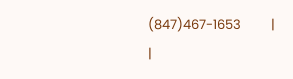(847)467-1653          |
|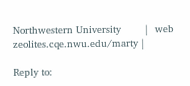Northwestern University        |  web zeolites.cqe.nwu.edu/marty |

Reply to: